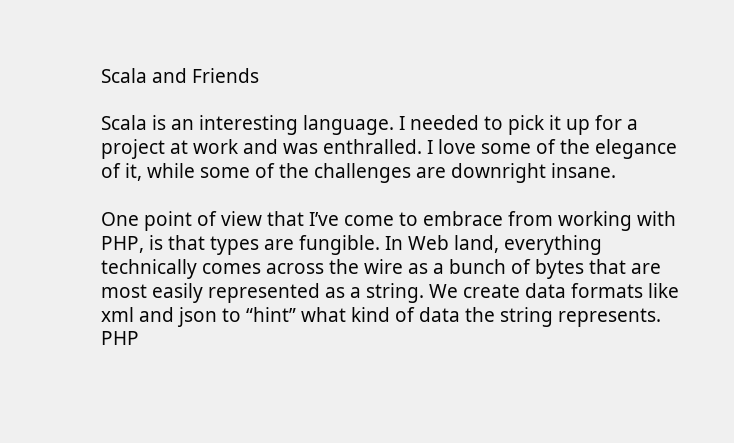Scala and Friends

Scala is an interesting language. I needed to pick it up for a project at work and was enthralled. I love some of the elegance of it, while some of the challenges are downright insane.

One point of view that I’ve come to embrace from working with PHP, is that types are fungible. In Web land, everything technically comes across the wire as a bunch of bytes that are most easily represented as a string. We create data formats like xml and json to “hint” what kind of data the string represents. PHP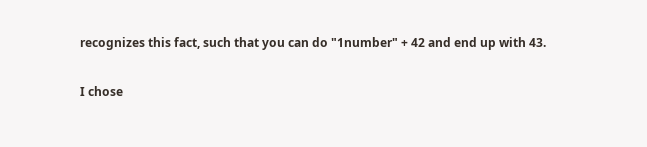recognizes this fact, such that you can do "1number" + 42 and end up with 43.

I chose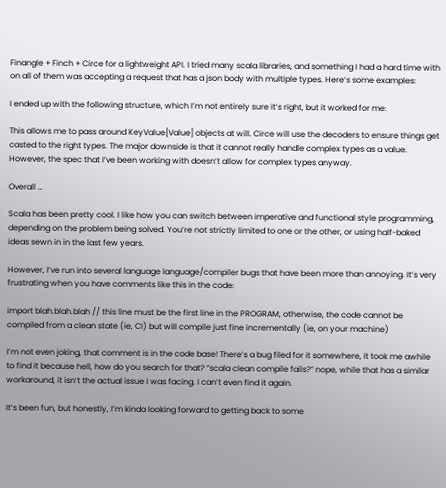Finangle + Finch + Circe for a lightweight API. I tried many scala libraries, and something I had a hard time with on all of them was accepting a request that has a json body with multiple types. Here’s some examples:

I ended up with the following structure, which I’m not entirely sure it’s right, but it worked for me:

This allows me to pass around KeyValue[Value] objects at will. Circe will use the decoders to ensure things get casted to the right types. The major downside is that it cannot really handle complex types as a value. However, the spec that I’ve been working with doesn’t allow for complex types anyway.

Overall …

Scala has been pretty cool. I like how you can switch between imperative and functional style programming, depending on the problem being solved. You’re not strictly limited to one or the other, or using half-baked ideas sewn in in the last few years.

However, I’ve run into several language language/compiler bugs that have been more than annoying. It’s very frustrating when you have comments like this in the code:

import blah.blah.blah // this line must be the first line in the PROGRAM, otherwise, the code cannot be compiled from a clean state (ie, CI) but will compile just fine incrementally (ie, on your machine)

I’m not even joking, that comment is in the code base! There’s a bug filed for it somewhere, it took me awhile to find it because hell, how do you search for that? “scala clean compile fails?” nope, while that has a similar workaround, it isn’t the actual issue I was facing. I can’t even find it again.

It’s been fun, but honestly, I’m kinda looking forward to getting back to some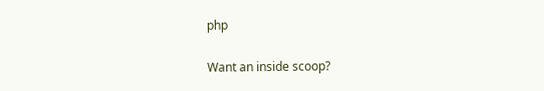php

Want an inside scoop?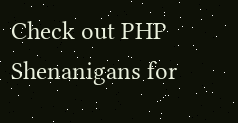Check out PHP Shenanigans for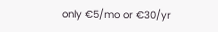only €5/mo or €30/yr